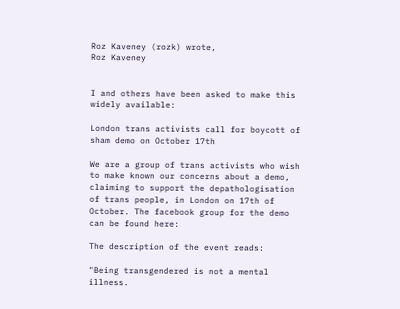Roz Kaveney (rozk) wrote,
Roz Kaveney


I and others have been asked to make this widely available:

London trans activists call for boycott of sham demo on October 17th

We are a group of trans activists who wish to make known our concerns about a demo, claiming to support the depathologisation of trans people, in London on 17th of October. The facebook group for the demo can be found here:

The description of the event reads:

"Being transgendered is not a mental illness.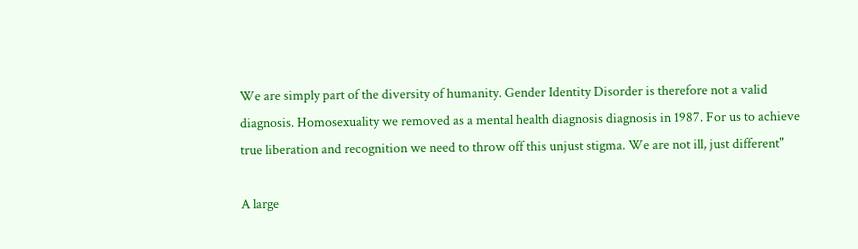We are simply part of the diversity of humanity. Gender Identity Disorder is therefore not a valid diagnosis. Homosexuality we removed as a mental health diagnosis diagnosis in 1987. For us to achieve true liberation and recognition we need to throw off this unjust stigma. We are not ill, just different"

A large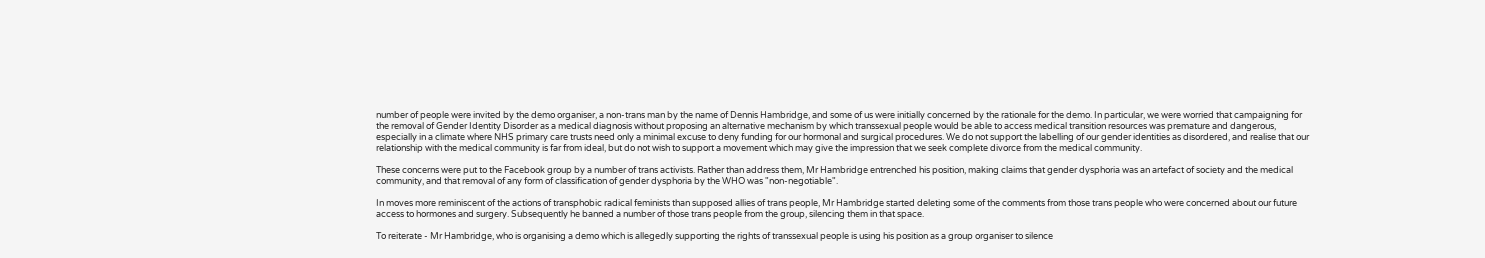number of people were invited by the demo organiser, a non-trans man by the name of Dennis Hambridge, and some of us were initially concerned by the rationale for the demo. In particular, we were worried that campaigning for the removal of Gender Identity Disorder as a medical diagnosis without proposing an alternative mechanism by which transsexual people would be able to access medical transition resources was premature and dangerous, especially in a climate where NHS primary care trusts need only a minimal excuse to deny funding for our hormonal and surgical procedures. We do not support the labelling of our gender identities as disordered, and realise that our relationship with the medical community is far from ideal, but do not wish to support a movement which may give the impression that we seek complete divorce from the medical community.

These concerns were put to the Facebook group by a number of trans activists. Rather than address them, Mr Hambridge entrenched his position, making claims that gender dysphoria was an artefact of society and the medical community, and that removal of any form of classification of gender dysphoria by the WHO was "non-negotiable".

In moves more reminiscent of the actions of transphobic radical feminists than supposed allies of trans people, Mr Hambridge started deleting some of the comments from those trans people who were concerned about our future access to hormones and surgery. Subsequently he banned a number of those trans people from the group, silencing them in that space.

To reiterate - Mr Hambridge, who is organising a demo which is allegedly supporting the rights of transsexual people is using his position as a group organiser to silence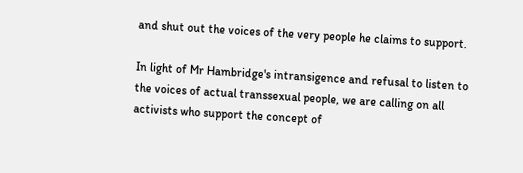and shut out the voices of the very people he claims to support.

In light of Mr Hambridge's intransigence and refusal to listen to the voices of actual transsexual people, we are calling on all activists who support the concept of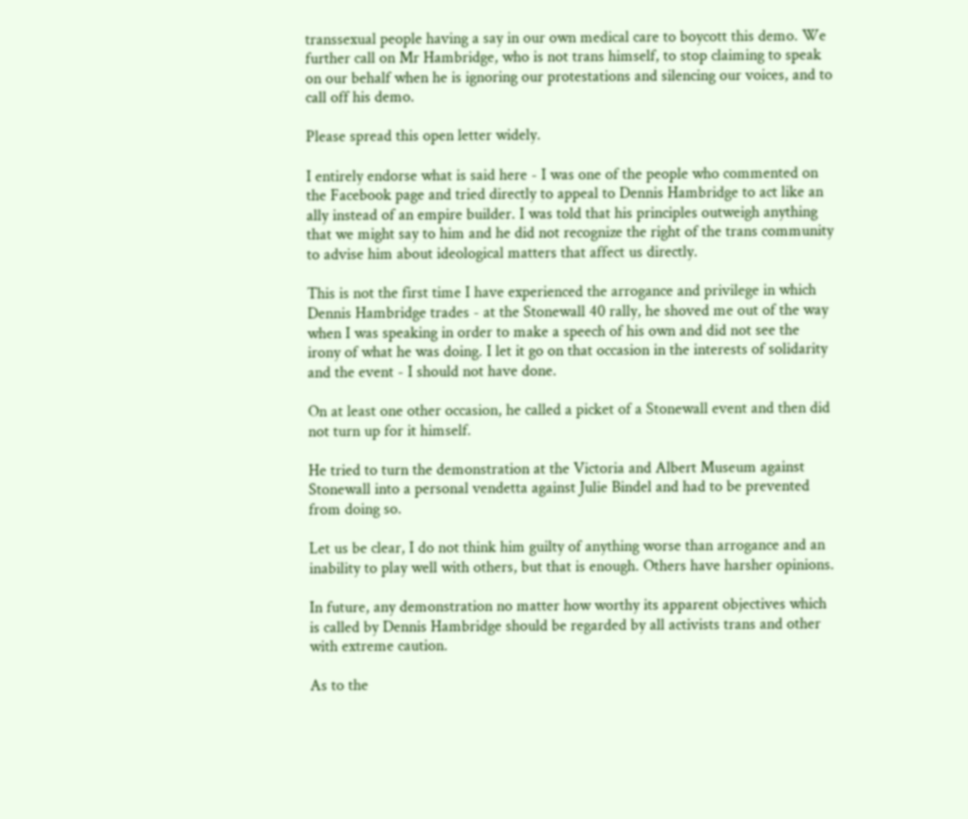transsexual people having a say in our own medical care to boycott this demo. We further call on Mr Hambridge, who is not trans himself, to stop claiming to speak on our behalf when he is ignoring our protestations and silencing our voices, and to call off his demo.

Please spread this open letter widely.

I entirely endorse what is said here - I was one of the people who commented on the Facebook page and tried directly to appeal to Dennis Hambridge to act like an ally instead of an empire builder. I was told that his principles outweigh anything that we might say to him and he did not recognize the right of the trans community to advise him about ideological matters that affect us directly.

This is not the first time I have experienced the arrogance and privilege in which Dennis Hambridge trades - at the Stonewall 40 rally, he shoved me out of the way when I was speaking in order to make a speech of his own and did not see the irony of what he was doing. I let it go on that occasion in the interests of solidarity and the event - I should not have done.

On at least one other occasion, he called a picket of a Stonewall event and then did not turn up for it himself.

He tried to turn the demonstration at the Victoria and Albert Museum against Stonewall into a personal vendetta against Julie Bindel and had to be prevented from doing so.

Let us be clear, I do not think him guilty of anything worse than arrogance and an inability to play well with others, but that is enough. Others have harsher opinions.

In future, any demonstration no matter how worthy its apparent objectives which is called by Dennis Hambridge should be regarded by all activists trans and other with extreme caution.

As to the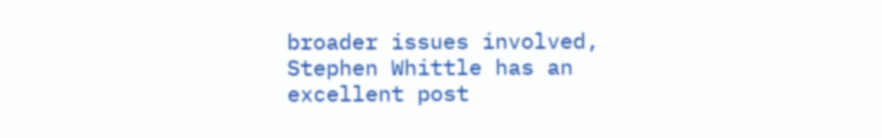broader issues involved, Stephen Whittle has an excellent post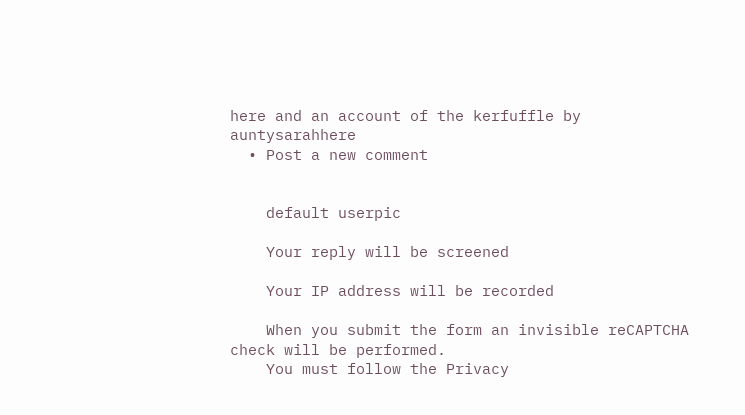here and an account of the kerfuffle by auntysarahhere
  • Post a new comment


    default userpic

    Your reply will be screened

    Your IP address will be recorded

    When you submit the form an invisible reCAPTCHA check will be performed.
    You must follow the Privacy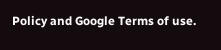Policy and Google Terms of use.